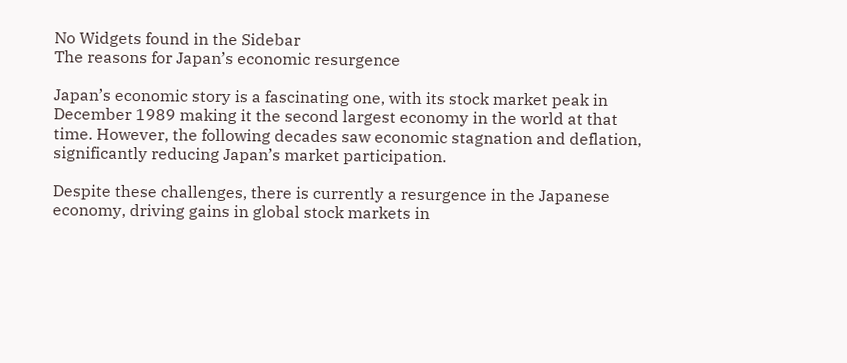No Widgets found in the Sidebar
The reasons for Japan’s economic resurgence

Japan’s economic story is a fascinating one, with its stock market peak in December 1989 making it the second largest economy in the world at that time. However, the following decades saw economic stagnation and deflation, significantly reducing Japan’s market participation.

Despite these challenges, there is currently a resurgence in the Japanese economy, driving gains in global stock markets in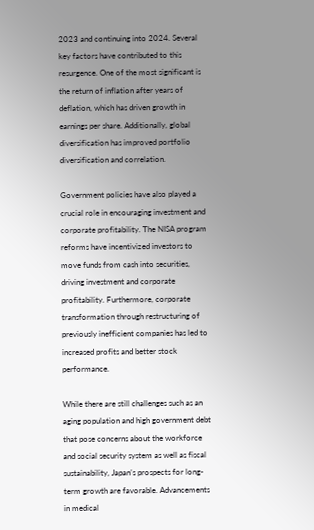2023 and continuing into 2024. Several key factors have contributed to this resurgence. One of the most significant is the return of inflation after years of deflation, which has driven growth in earnings per share. Additionally, global diversification has improved portfolio diversification and correlation.

Government policies have also played a crucial role in encouraging investment and corporate profitability. The NISA program reforms have incentivized investors to move funds from cash into securities, driving investment and corporate profitability. Furthermore, corporate transformation through restructuring of previously inefficient companies has led to increased profits and better stock performance.

While there are still challenges such as an aging population and high government debt that pose concerns about the workforce and social security system as well as fiscal sustainability, Japan’s prospects for long-term growth are favorable. Advancements in medical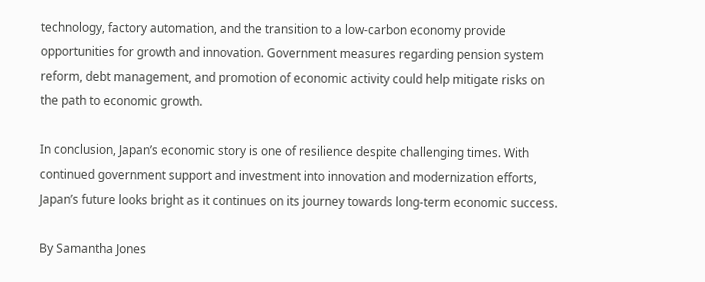technology, factory automation, and the transition to a low-carbon economy provide opportunities for growth and innovation. Government measures regarding pension system reform, debt management, and promotion of economic activity could help mitigate risks on the path to economic growth.

In conclusion, Japan’s economic story is one of resilience despite challenging times. With continued government support and investment into innovation and modernization efforts, Japan’s future looks bright as it continues on its journey towards long-term economic success.

By Samantha Jones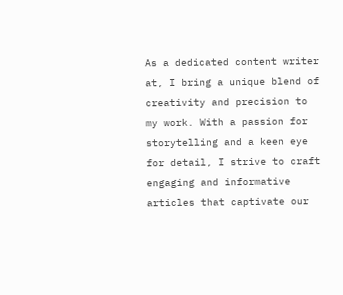As a dedicated content writer at, I bring a unique blend of creativity and precision to my work. With a passion for storytelling and a keen eye for detail, I strive to craft engaging and informative articles that captivate our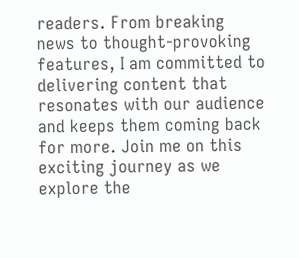readers. From breaking news to thought-provoking features, I am committed to delivering content that resonates with our audience and keeps them coming back for more. Join me on this exciting journey as we explore the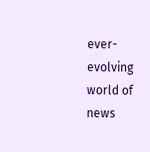ever-evolving world of news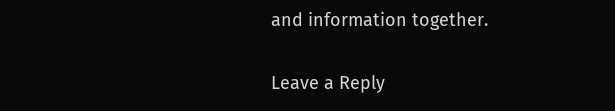and information together.

Leave a Reply